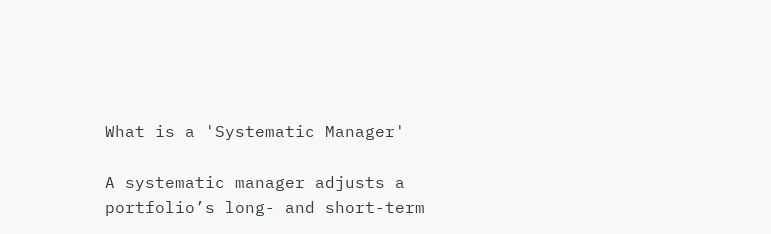What is a 'Systematic Manager'

A systematic manager adjusts a portfolio’s long- and short-term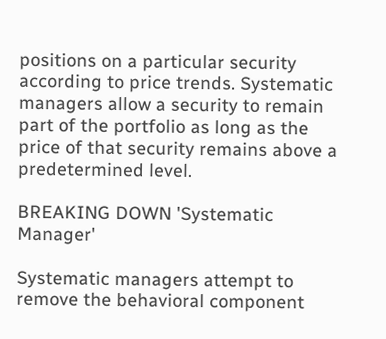positions on a particular security according to price trends. Systematic managers allow a security to remain part of the portfolio as long as the price of that security remains above a predetermined level.

BREAKING DOWN 'Systematic Manager'

Systematic managers attempt to remove the behavioral component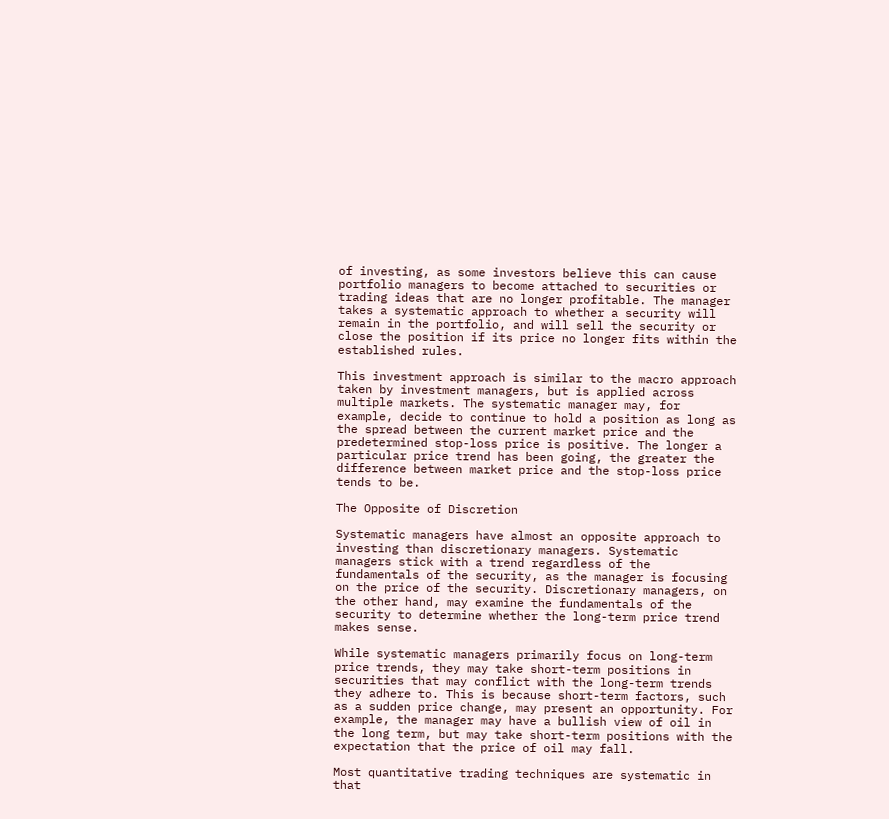of investing, as some investors believe this can cause portfolio managers to become attached to securities or trading ideas that are no longer profitable. The manager takes a systematic approach to whether a security will remain in the portfolio, and will sell the security or close the position if its price no longer fits within the established rules.

This investment approach is similar to the macro approach taken by investment managers, but is applied across multiple markets. The systematic manager may, for example, decide to continue to hold a position as long as the spread between the current market price and the predetermined stop-loss price is positive. The longer a particular price trend has been going, the greater the difference between market price and the stop-loss price tends to be.

The Opposite of Discretion

Systematic managers have almost an opposite approach to investing than discretionary managers. Systematic managers stick with a trend regardless of the fundamentals of the security, as the manager is focusing on the price of the security. Discretionary managers, on the other hand, may examine the fundamentals of the security to determine whether the long-term price trend makes sense.

While systematic managers primarily focus on long-term price trends, they may take short-term positions in securities that may conflict with the long-term trends they adhere to. This is because short-term factors, such as a sudden price change, may present an opportunity. For example, the manager may have a bullish view of oil in the long term, but may take short-term positions with the expectation that the price of oil may fall.

Most quantitative trading techniques are systematic in that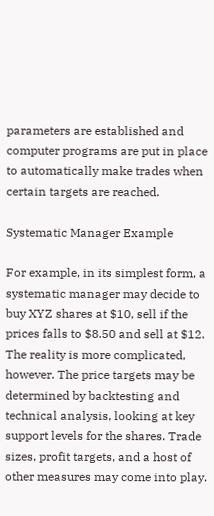parameters are established and computer programs are put in place to automatically make trades when certain targets are reached.

Systematic Manager Example

For example, in its simplest form, a systematic manager may decide to buy XYZ shares at $10, sell if the prices falls to $8.50 and sell at $12. The reality is more complicated, however. The price targets may be determined by backtesting and technical analysis, looking at key support levels for the shares. Trade sizes, profit targets, and a host of other measures may come into play.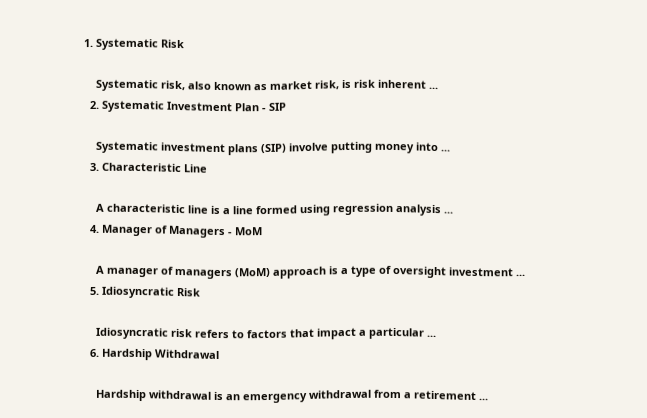1. Systematic Risk

    Systematic risk, also known as market risk, is risk inherent ...
  2. Systematic Investment Plan - SIP

    Systematic investment plans (SIP) involve putting money into ...
  3. Characteristic Line

    A characteristic line is a line formed using regression analysis ...
  4. Manager of Managers - MoM

    A manager of managers (MoM) approach is a type of oversight investment ...
  5. Idiosyncratic Risk

    Idiosyncratic risk refers to factors that impact a particular ...
  6. Hardship Withdrawal

    Hardship withdrawal is an emergency withdrawal from a retirement ...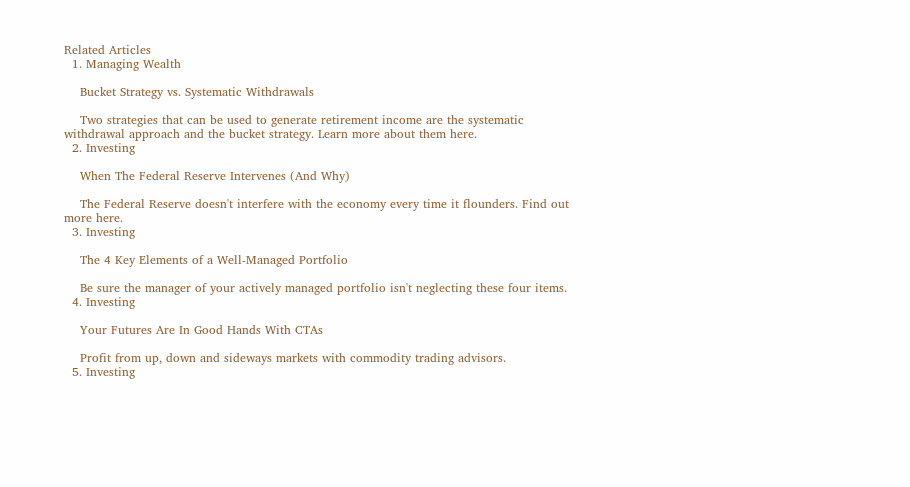Related Articles
  1. Managing Wealth

    Bucket Strategy vs. Systematic Withdrawals

    Two strategies that can be used to generate retirement income are the systematic withdrawal approach and the bucket strategy. Learn more about them here.
  2. Investing

    When The Federal Reserve Intervenes (And Why)

    The Federal Reserve doesn't interfere with the economy every time it flounders. Find out more here.
  3. Investing

    The 4 Key Elements of a Well-Managed Portfolio

    Be sure the manager of your actively managed portfolio isn't neglecting these four items.
  4. Investing

    Your Futures Are In Good Hands With CTAs

    Profit from up, down and sideways markets with commodity trading advisors.
  5. Investing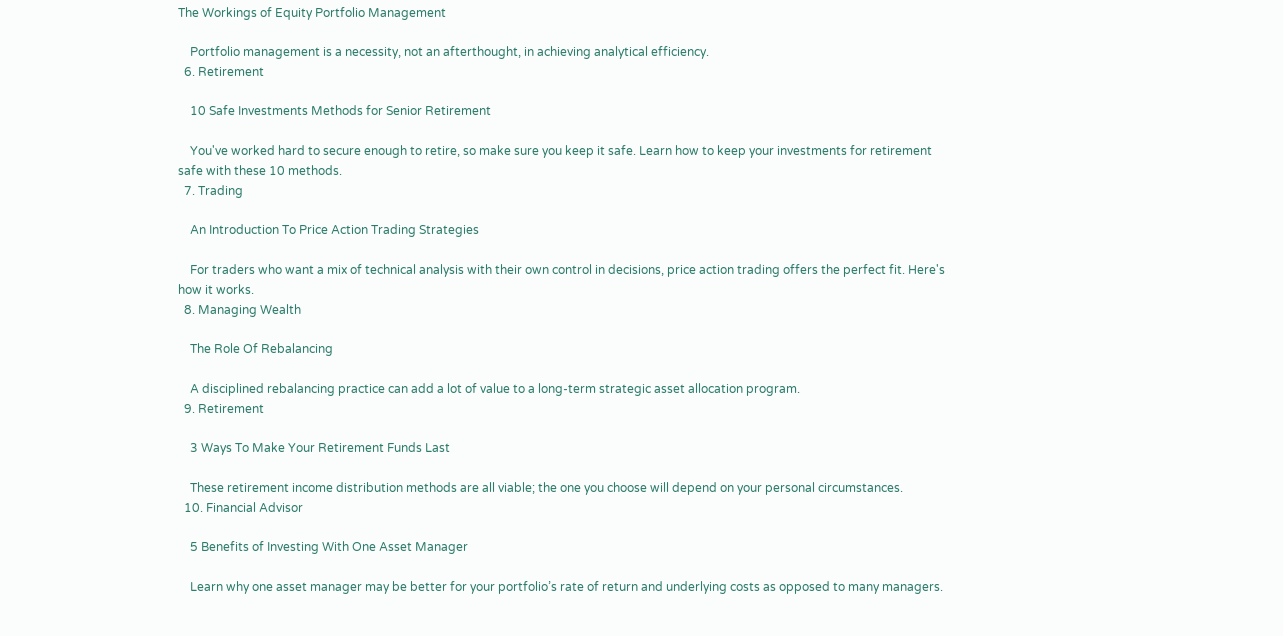The Workings of Equity Portfolio Management

    Portfolio management is a necessity, not an afterthought, in achieving analytical efficiency.
  6. Retirement

    10 Safe Investments Methods for Senior Retirement

    You've worked hard to secure enough to retire, so make sure you keep it safe. Learn how to keep your investments for retirement safe with these 10 methods.
  7. Trading

    An Introduction To Price Action Trading Strategies

    For traders who want a mix of technical analysis with their own control in decisions, price action trading offers the perfect fit. Here's how it works.
  8. Managing Wealth

    The Role Of Rebalancing

    A disciplined rebalancing practice can add a lot of value to a long-term strategic asset allocation program.
  9. Retirement

    3 Ways To Make Your Retirement Funds Last

    These retirement income distribution methods are all viable; the one you choose will depend on your personal circumstances.
  10. Financial Advisor

    5 Benefits of Investing With One Asset Manager

    Learn why one asset manager may be better for your portfolio’s rate of return and underlying costs as opposed to many managers.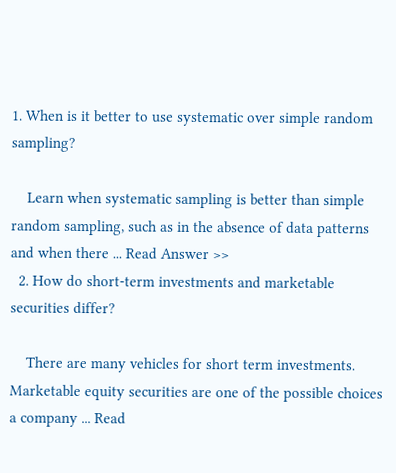1. When is it better to use systematic over simple random sampling?

    Learn when systematic sampling is better than simple random sampling, such as in the absence of data patterns and when there ... Read Answer >>
  2. How do short-term investments and marketable securities differ?

    There are many vehicles for short term investments. Marketable equity securities are one of the possible choices a company ... Read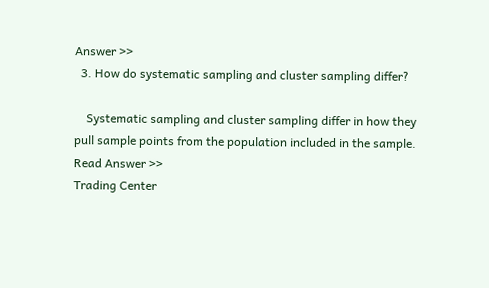Answer >>
  3. How do systematic sampling and cluster sampling differ?

    Systematic sampling and cluster sampling differ in how they pull sample points from the population included in the sample. Read Answer >>
Trading Center